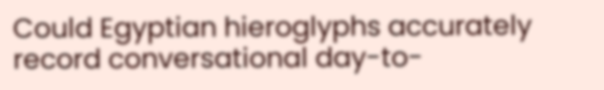Could Egyptian hieroglyphs accurately record conversational day-to-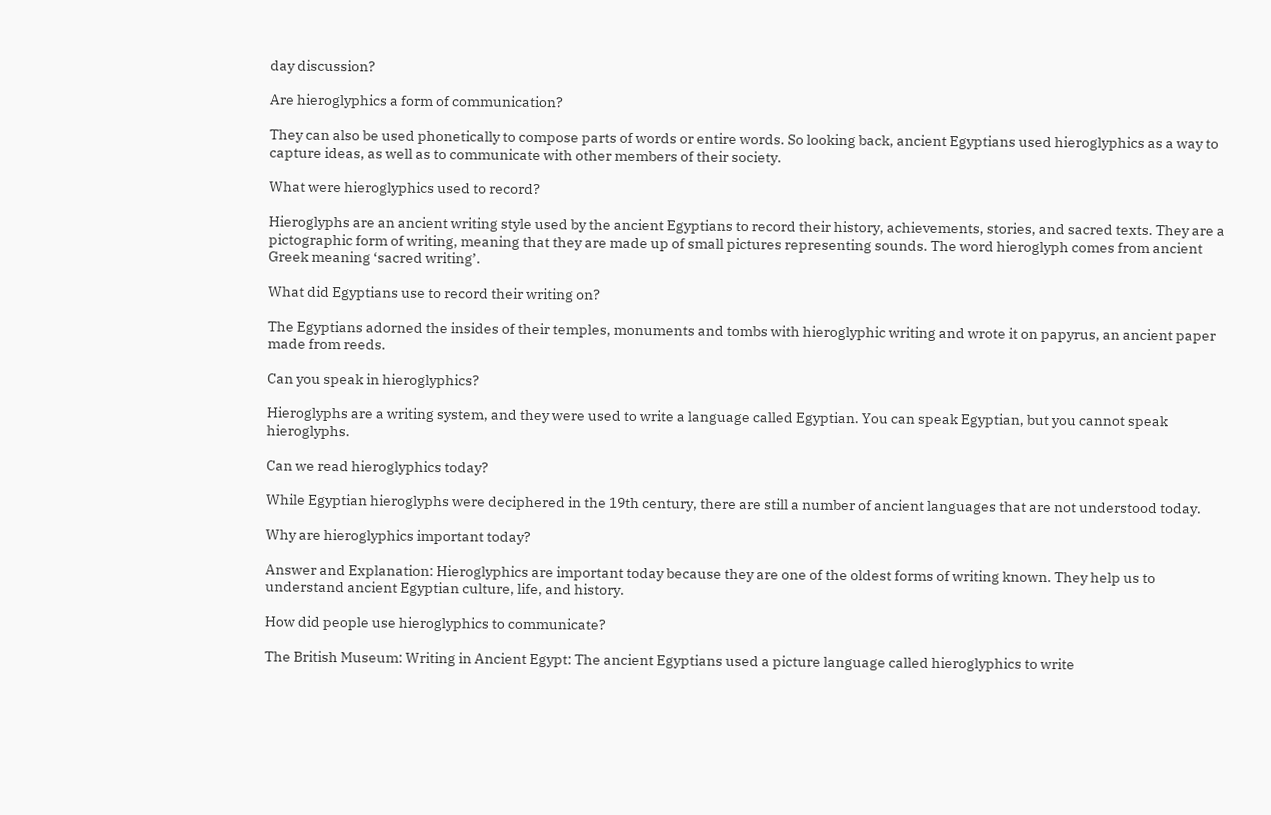day discussion?

Are hieroglyphics a form of communication?

They can also be used phonetically to compose parts of words or entire words. So looking back, ancient Egyptians used hieroglyphics as a way to capture ideas, as well as to communicate with other members of their society.

What were hieroglyphics used to record?

Hieroglyphs are an ancient writing style used by the ancient Egyptians to record their history, achievements, stories, and sacred texts. They are a pictographic form of writing, meaning that they are made up of small pictures representing sounds. The word hieroglyph comes from ancient Greek meaning ‘sacred writing’.

What did Egyptians use to record their writing on?

The Egyptians adorned the insides of their temples, monuments and tombs with hieroglyphic writing and wrote it on papyrus, an ancient paper made from reeds.

Can you speak in hieroglyphics?

Hieroglyphs are a writing system, and they were used to write a language called Egyptian. You can speak Egyptian, but you cannot speak hieroglyphs.

Can we read hieroglyphics today?

While Egyptian hieroglyphs were deciphered in the 19th century, there are still a number of ancient languages that are not understood today.

Why are hieroglyphics important today?

Answer and Explanation: Hieroglyphics are important today because they are one of the oldest forms of writing known. They help us to understand ancient Egyptian culture, life, and history.

How did people use hieroglyphics to communicate?

The British Museum: Writing in Ancient Egypt: The ancient Egyptians used a picture language called hieroglyphics to write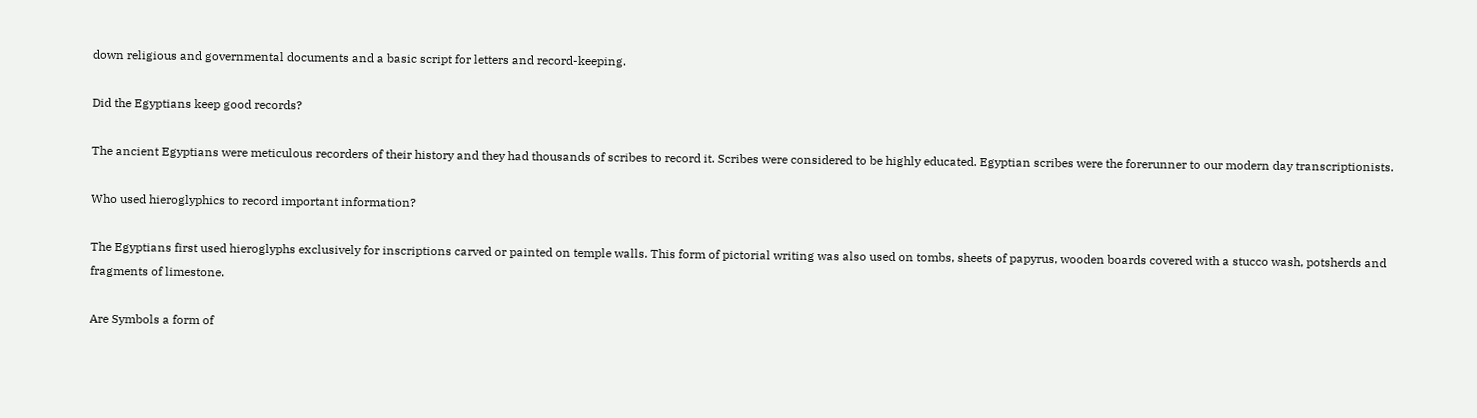down religious and governmental documents and a basic script for letters and record-keeping.

Did the Egyptians keep good records?

The ancient Egyptians were meticulous recorders of their history and they had thousands of scribes to record it. Scribes were considered to be highly educated. Egyptian scribes were the forerunner to our modern day transcriptionists.

Who used hieroglyphics to record important information?

The Egyptians first used hieroglyphs exclusively for inscriptions carved or painted on temple walls. This form of pictorial writing was also used on tombs, sheets of papyrus, wooden boards covered with a stucco wash, potsherds and fragments of limestone.

Are Symbols a form of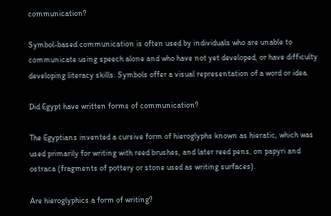communication?

Symbol-based communication is often used by individuals who are unable to communicate using speech alone and who have not yet developed, or have difficulty developing literacy skills. Symbols offer a visual representation of a word or idea.

Did Egypt have written forms of communication?

The Egyptians invented a cursive form of hieroglyphs known as hieratic, which was used primarily for writing with reed brushes, and later reed pens, on papyri and ostraca (fragments of pottery or stone used as writing surfaces).

Are hieroglyphics a form of writing?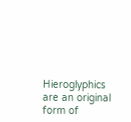Hieroglyphics are an original form of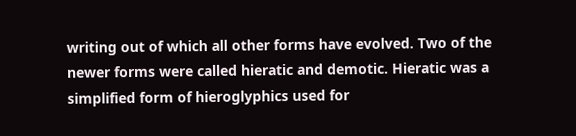writing out of which all other forms have evolved. Two of the newer forms were called hieratic and demotic. Hieratic was a simplified form of hieroglyphics used for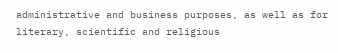administrative and business purposes, as well as for literary, scientific and religious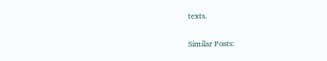texts.

Similar Posts: